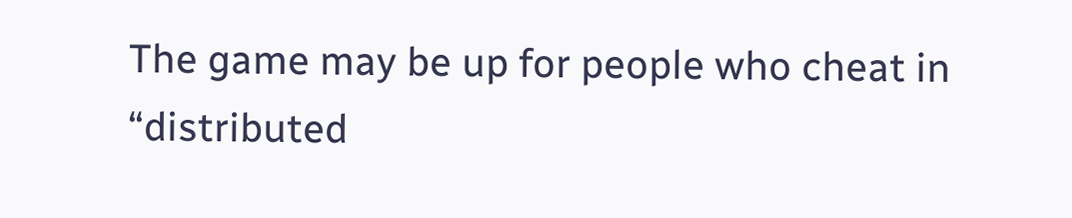The game may be up for people who cheat in “distributed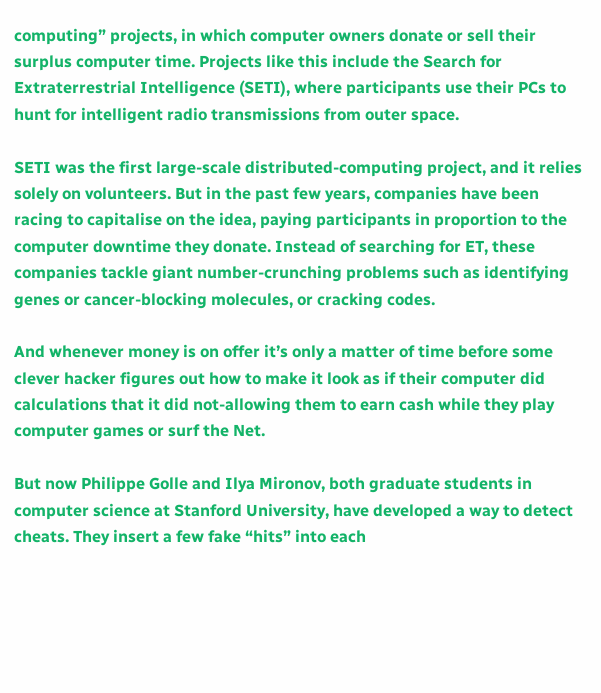computing” projects, in which computer owners donate or sell their surplus computer time. Projects like this include the Search for Extraterrestrial Intelligence (SETI), where participants use their PCs to hunt for intelligent radio transmissions from outer space.

SETI was the first large-scale distributed-computing project, and it relies solely on volunteers. But in the past few years, companies have been racing to capitalise on the idea, paying participants in proportion to the computer downtime they donate. Instead of searching for ET, these companies tackle giant number-crunching problems such as identifying genes or cancer-blocking molecules, or cracking codes.

And whenever money is on offer it’s only a matter of time before some clever hacker figures out how to make it look as if their computer did calculations that it did not-allowing them to earn cash while they play computer games or surf the Net.

But now Philippe Golle and Ilya Mironov, both graduate students in computer science at Stanford University, have developed a way to detect cheats. They insert a few fake “hits” into each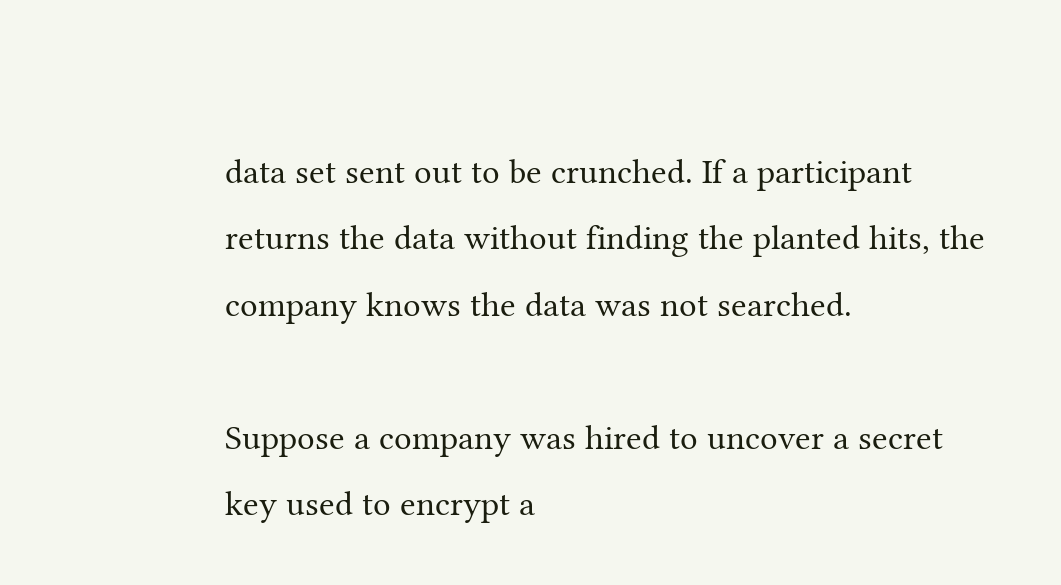data set sent out to be crunched. If a participant returns the data without finding the planted hits, the company knows the data was not searched.

Suppose a company was hired to uncover a secret key used to encrypt a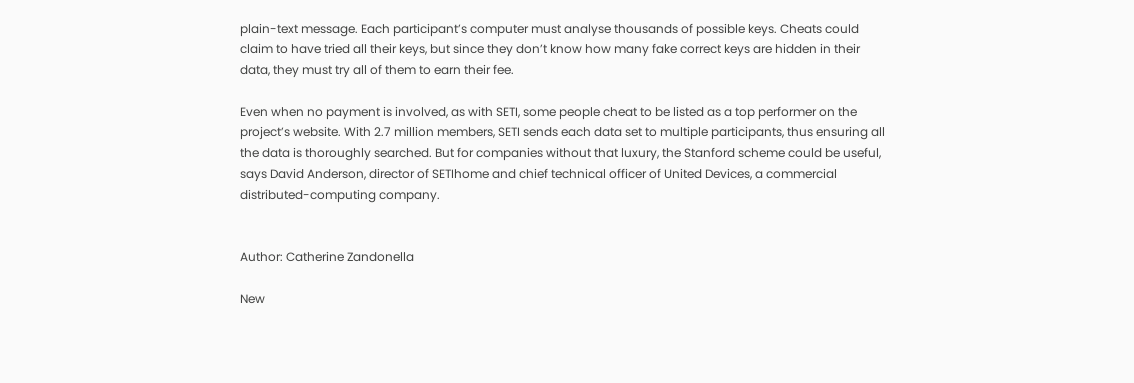plain-text message. Each participant’s computer must analyse thousands of possible keys. Cheats could claim to have tried all their keys, but since they don’t know how many fake correct keys are hidden in their data, they must try all of them to earn their fee.

Even when no payment is involved, as with SETI, some people cheat to be listed as a top performer on the project’s website. With 2.7 million members, SETI sends each data set to multiple participants, thus ensuring all the data is thoroughly searched. But for companies without that luxury, the Stanford scheme could be useful, says David Anderson, director of SETIhome and chief technical officer of United Devices, a commercial distributed-computing company.


Author: Catherine Zandonella

New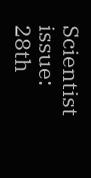Scientist issue: 28th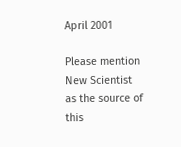April 2001

Please mention New Scientist as the source of this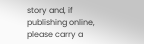story and, if publishing online, please carry a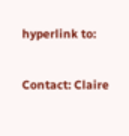hyperlink to:

Contact: Claire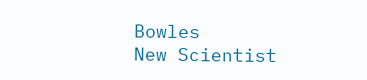Bowles
New Scientist